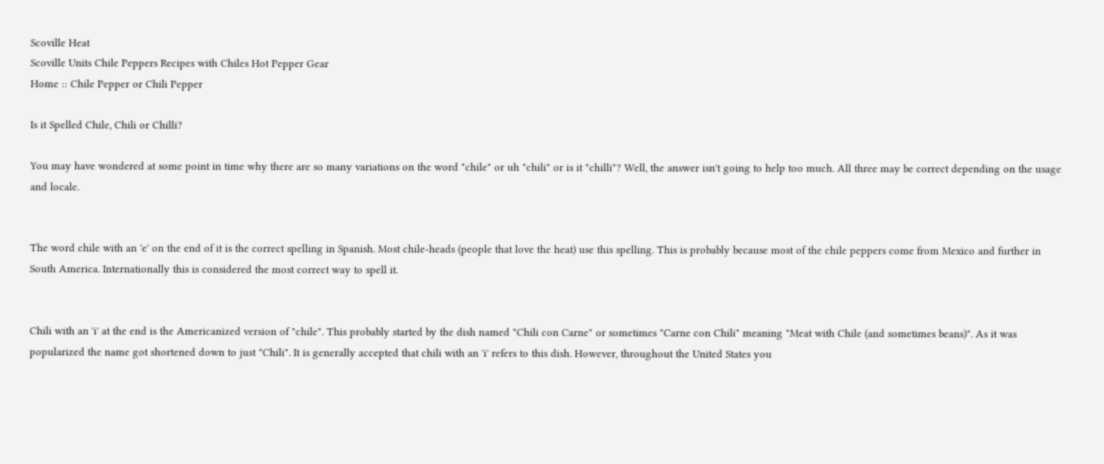Scoville Heat
Scoville Units Chile Peppers Recipes with Chiles Hot Pepper Gear
Home :: Chile Pepper or Chili Pepper

Is it Spelled Chile, Chili or Chilli?

You may have wondered at some point in time why there are so many variations on the word "chile" or uh "chili" or is it "chilli"? Well, the answer isn't going to help too much. All three may be correct depending on the usage and locale.


The word chile with an 'e' on the end of it is the correct spelling in Spanish. Most chile-heads (people that love the heat) use this spelling. This is probably because most of the chile peppers come from Mexico and further in South America. Internationally this is considered the most correct way to spell it.


Chili with an 'i' at the end is the Americanized version of "chile". This probably started by the dish named "Chili con Carne" or sometimes "Carne con Chili" meaning "Meat with Chile (and sometimes beans)". As it was popularized the name got shortened down to just "Chili". It is generally accepted that chili with an 'i' refers to this dish. However, throughout the United States you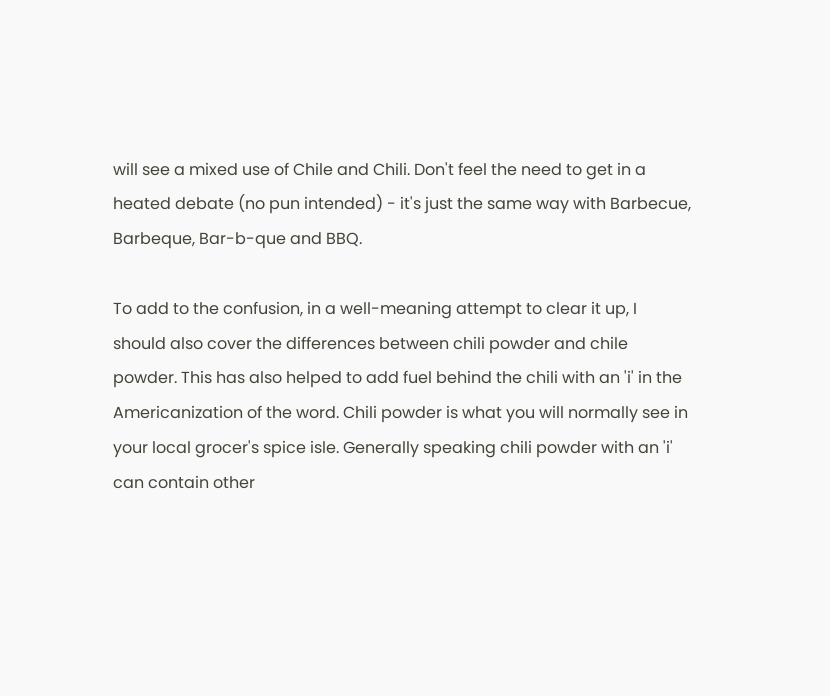will see a mixed use of Chile and Chili. Don't feel the need to get in a heated debate (no pun intended) - it's just the same way with Barbecue, Barbeque, Bar-b-que and BBQ.

To add to the confusion, in a well-meaning attempt to clear it up, I should also cover the differences between chili powder and chile powder. This has also helped to add fuel behind the chili with an 'i' in the Americanization of the word. Chili powder is what you will normally see in your local grocer's spice isle. Generally speaking chili powder with an 'i' can contain other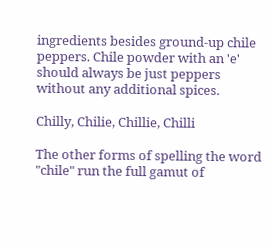ingredients besides ground-up chile peppers. Chile powder with an 'e' should always be just peppers without any additional spices.

Chilly, Chilie, Chillie, Chilli

The other forms of spelling the word "chile" run the full gamut of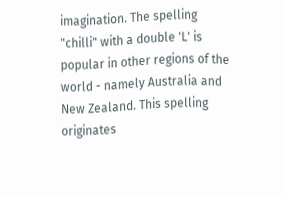imagination. The spelling "chilli" with a double 'L' is popular in other regions of the world - namely Australia and New Zealand. This spelling originates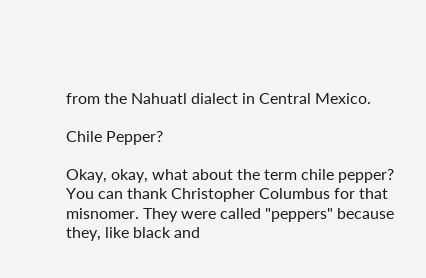from the Nahuatl dialect in Central Mexico.

Chile Pepper?

Okay, okay, what about the term chile pepper? You can thank Christopher Columbus for that misnomer. They were called "peppers" because they, like black and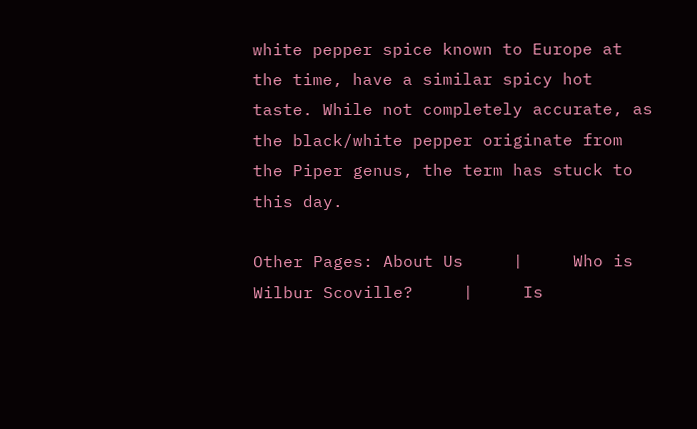white pepper spice known to Europe at the time, have a similar spicy hot taste. While not completely accurate, as the black/white pepper originate from the Piper genus, the term has stuck to this day.

Other Pages: About Us     |     Who is Wilbur Scoville?     |     Is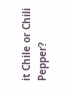it Chile or Chili Pepper?